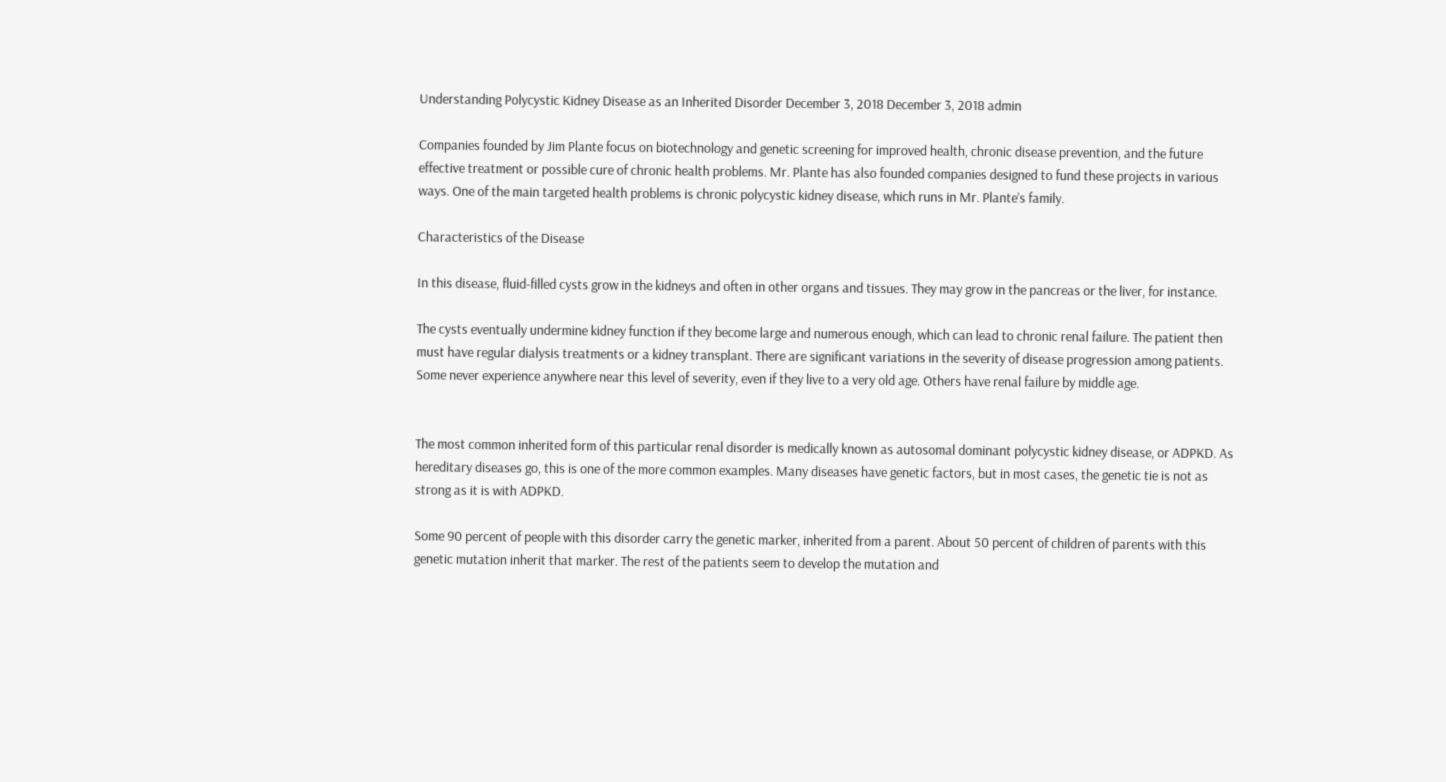Understanding Polycystic Kidney Disease as an Inherited Disorder December 3, 2018 December 3, 2018 admin

Companies founded by Jim Plante focus on biotechnology and genetic screening for improved health, chronic disease prevention, and the future effective treatment or possible cure of chronic health problems. Mr. Plante has also founded companies designed to fund these projects in various ways. One of the main targeted health problems is chronic polycystic kidney disease, which runs in Mr. Plante’s family.

Characteristics of the Disease

In this disease, fluid-filled cysts grow in the kidneys and often in other organs and tissues. They may grow in the pancreas or the liver, for instance.

The cysts eventually undermine kidney function if they become large and numerous enough, which can lead to chronic renal failure. The patient then must have regular dialysis treatments or a kidney transplant. There are significant variations in the severity of disease progression among patients. Some never experience anywhere near this level of severity, even if they live to a very old age. Others have renal failure by middle age.


The most common inherited form of this particular renal disorder is medically known as autosomal dominant polycystic kidney disease, or ADPKD. As hereditary diseases go, this is one of the more common examples. Many diseases have genetic factors, but in most cases, the genetic tie is not as strong as it is with ADPKD.

Some 90 percent of people with this disorder carry the genetic marker, inherited from a parent. About 50 percent of children of parents with this genetic mutation inherit that marker. The rest of the patients seem to develop the mutation and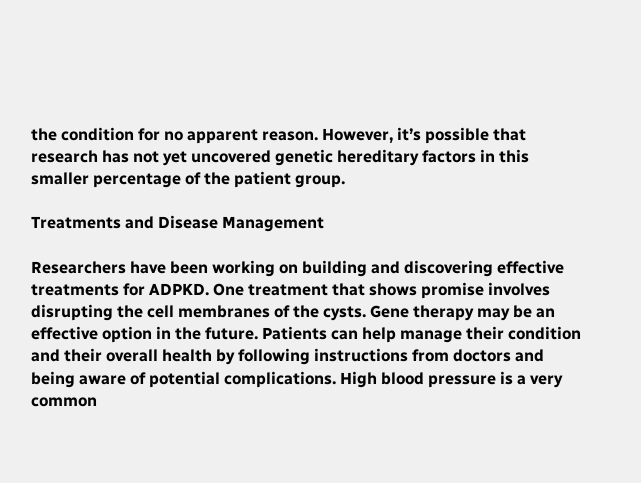the condition for no apparent reason. However, it’s possible that research has not yet uncovered genetic hereditary factors in this smaller percentage of the patient group.

Treatments and Disease Management

Researchers have been working on building and discovering effective treatments for ADPKD. One treatment that shows promise involves disrupting the cell membranes of the cysts. Gene therapy may be an effective option in the future. Patients can help manage their condition and their overall health by following instructions from doctors and being aware of potential complications. High blood pressure is a very common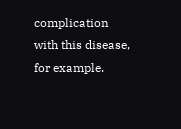complication with this disease, for example.